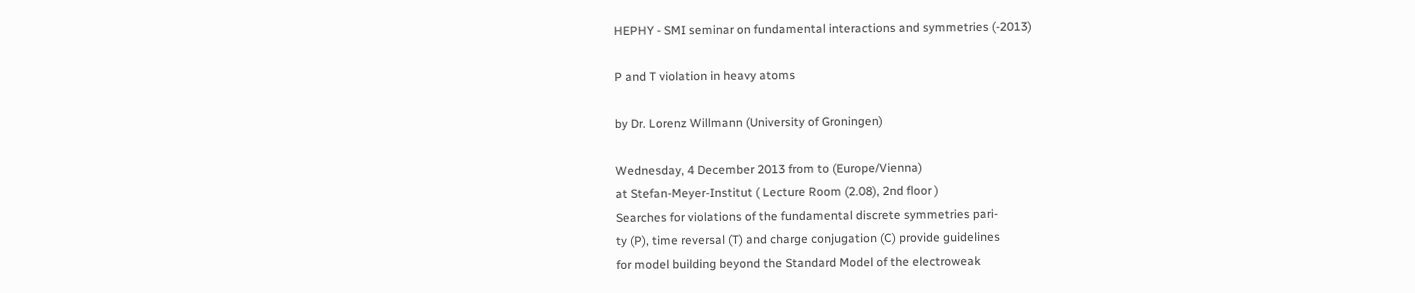HEPHY - SMI seminar on fundamental interactions and symmetries (-2013)

P and T violation in heavy atoms

by Dr. Lorenz Willmann (University of Groningen)

Wednesday, 4 December 2013 from to (Europe/Vienna)
at Stefan-Meyer-Institut ( Lecture Room (2.08), 2nd floor )
Searches for violations of the fundamental discrete symmetries pari-
ty (P), time reversal (T) and charge conjugation (C) provide guidelines
for model building beyond the Standard Model of the electroweak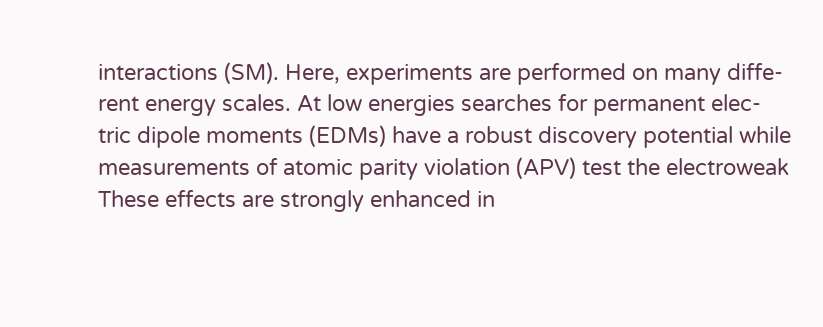interactions (SM). Here, experiments are performed on many diffe-
rent energy scales. At low energies searches for permanent elec-
tric dipole moments (EDMs) have a robust discovery potential while
measurements of atomic parity violation (APV) test the electroweak
These effects are strongly enhanced in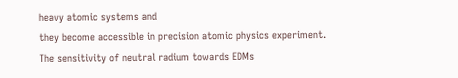heavy atomic systems and
they become accessible in precision atomic physics experiment.
The sensitivity of neutral radium towards EDMs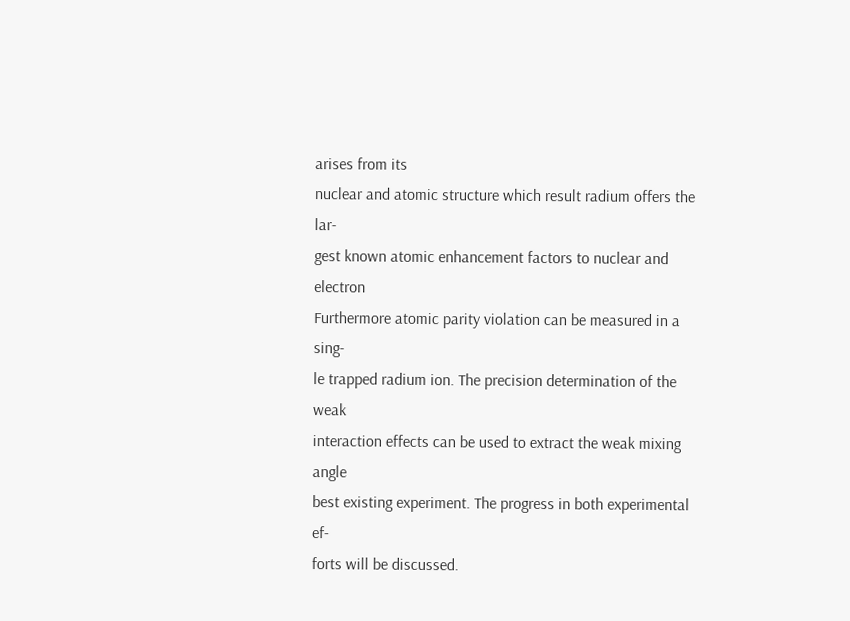arises from its
nuclear and atomic structure which result radium offers the lar-
gest known atomic enhancement factors to nuclear and electron
Furthermore atomic parity violation can be measured in a sing-
le trapped radium ion. The precision determination of the weak
interaction effects can be used to extract the weak mixing angle
best existing experiment. The progress in both experimental ef-
forts will be discussed.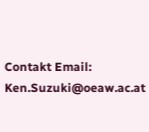Contakt Email: Ken.Suzuki@oeaw.ac.at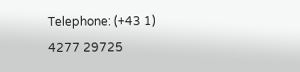Telephone: (+43 1) 4277 29725